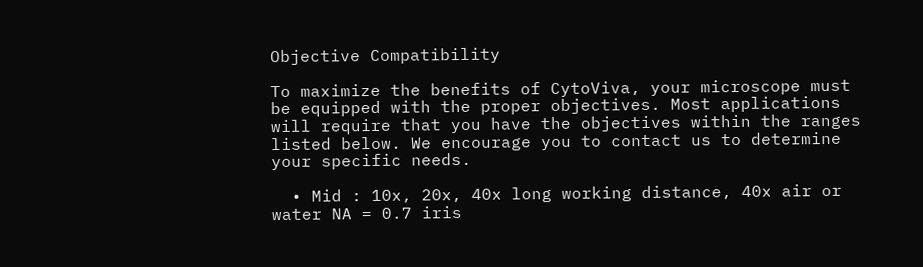Objective Compatibility

To maximize the benefits of CytoViva, your microscope must be equipped with the proper objectives. Most applications will require that you have the objectives within the ranges listed below. We encourage you to contact us to determine your specific needs.

  • Mid : 10x, 20x, 40x long working distance, 40x air or water NA = 0.7 iris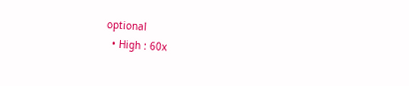optional
  • High : 60x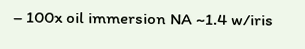– 100x oil immersion NA ~1.4 w/iris